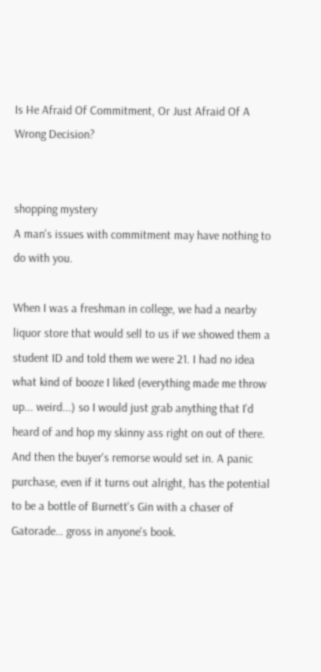Is He Afraid Of Commitment, Or Just Afraid Of A Wrong Decision?


shopping mystery
A man's issues with commitment may have nothing to do with you.

When I was a freshman in college, we had a nearby liquor store that would sell to us if we showed them a student ID and told them we were 21. I had no idea what kind of booze I liked (everything made me throw up... weird...) so I would just grab anything that I'd heard of and hop my skinny ass right on out of there. And then the buyer's remorse would set in. A panic purchase, even if it turns out alright, has the potential to be a bottle of Burnett's Gin with a chaser of Gatorade… gross in anyone's book.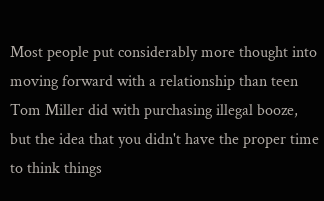Most people put considerably more thought into moving forward with a relationship than teen Tom Miller did with purchasing illegal booze, but the idea that you didn't have the proper time to think things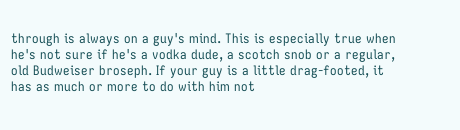through is always on a guy's mind. This is especially true when he's not sure if he's a vodka dude, a scotch snob or a regular, old Budweiser broseph. If your guy is a little drag-footed, it has as much or more to do with him not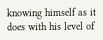knowing himself as it does with his level of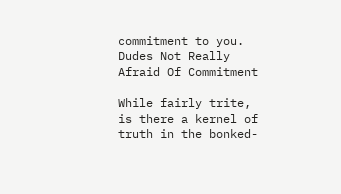commitment to you. Dudes Not Really Afraid Of Commitment

While fairly trite, is there a kernel of truth in the bonked-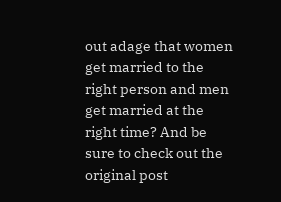out adage that women get married to the right person and men get married at the right time? And be sure to check out the original post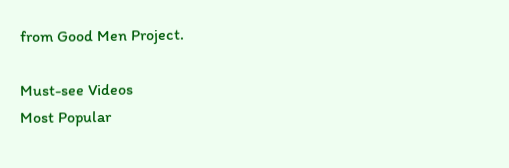from Good Men Project.

Must-see Videos
Most Popular